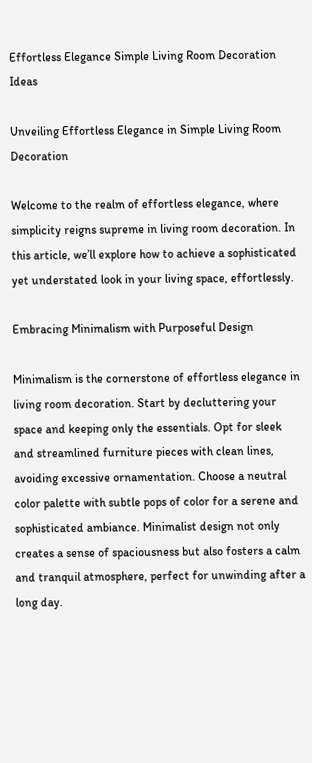Effortless Elegance Simple Living Room Decoration Ideas

Unveiling Effortless Elegance in Simple Living Room Decoration

Welcome to the realm of effortless elegance, where simplicity reigns supreme in living room decoration. In this article, we’ll explore how to achieve a sophisticated yet understated look in your living space, effortlessly.

Embracing Minimalism with Purposeful Design

Minimalism is the cornerstone of effortless elegance in living room decoration. Start by decluttering your space and keeping only the essentials. Opt for sleek and streamlined furniture pieces with clean lines, avoiding excessive ornamentation. Choose a neutral color palette with subtle pops of color for a serene and sophisticated ambiance. Minimalist design not only creates a sense of spaciousness but also fosters a calm and tranquil atmosphere, perfect for unwinding after a long day.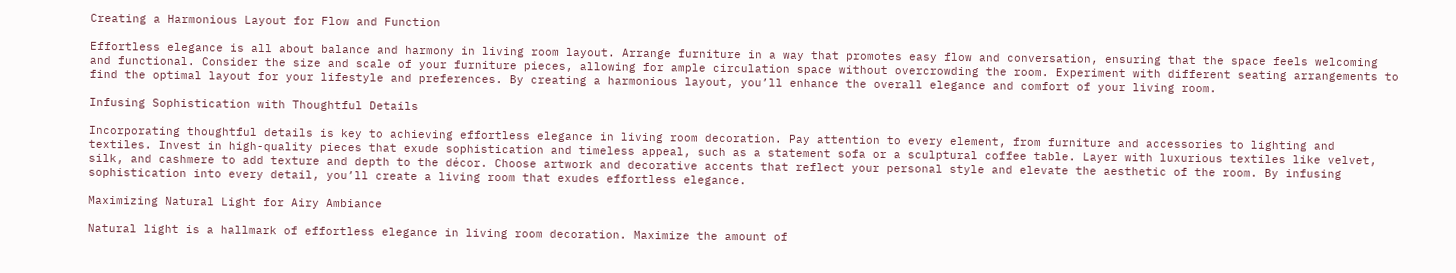Creating a Harmonious Layout for Flow and Function

Effortless elegance is all about balance and harmony in living room layout. Arrange furniture in a way that promotes easy flow and conversation, ensuring that the space feels welcoming and functional. Consider the size and scale of your furniture pieces, allowing for ample circulation space without overcrowding the room. Experiment with different seating arrangements to find the optimal layout for your lifestyle and preferences. By creating a harmonious layout, you’ll enhance the overall elegance and comfort of your living room.

Infusing Sophistication with Thoughtful Details

Incorporating thoughtful details is key to achieving effortless elegance in living room decoration. Pay attention to every element, from furniture and accessories to lighting and textiles. Invest in high-quality pieces that exude sophistication and timeless appeal, such as a statement sofa or a sculptural coffee table. Layer with luxurious textiles like velvet, silk, and cashmere to add texture and depth to the décor. Choose artwork and decorative accents that reflect your personal style and elevate the aesthetic of the room. By infusing sophistication into every detail, you’ll create a living room that exudes effortless elegance.

Maximizing Natural Light for Airy Ambiance

Natural light is a hallmark of effortless elegance in living room decoration. Maximize the amount of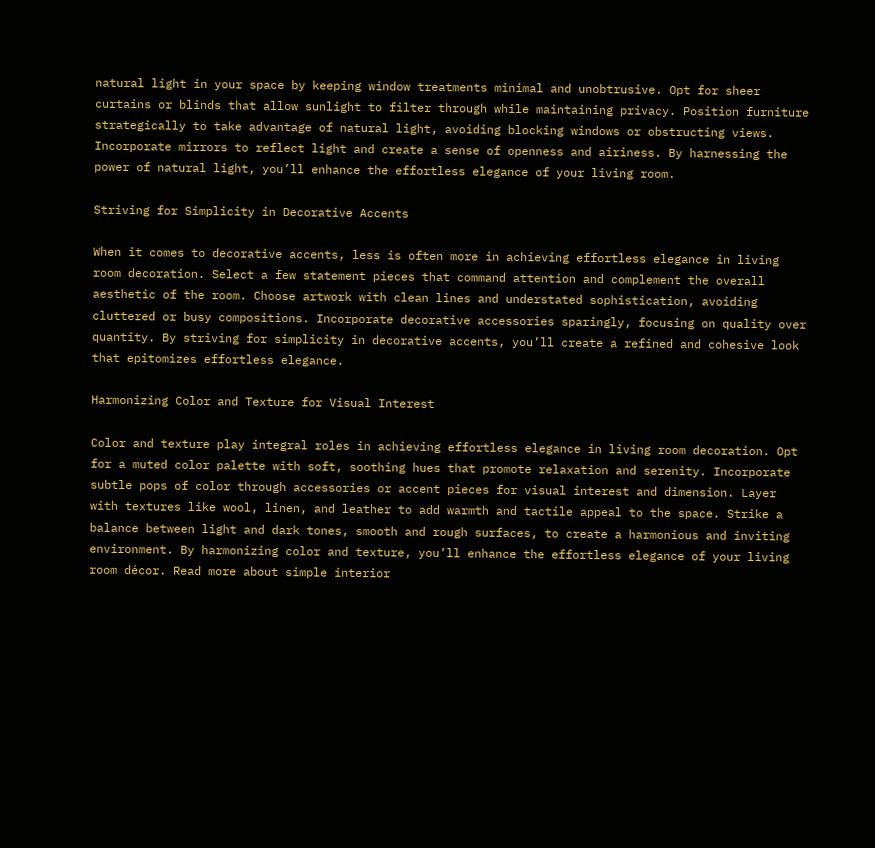natural light in your space by keeping window treatments minimal and unobtrusive. Opt for sheer curtains or blinds that allow sunlight to filter through while maintaining privacy. Position furniture strategically to take advantage of natural light, avoiding blocking windows or obstructing views. Incorporate mirrors to reflect light and create a sense of openness and airiness. By harnessing the power of natural light, you’ll enhance the effortless elegance of your living room.

Striving for Simplicity in Decorative Accents

When it comes to decorative accents, less is often more in achieving effortless elegance in living room decoration. Select a few statement pieces that command attention and complement the overall aesthetic of the room. Choose artwork with clean lines and understated sophistication, avoiding cluttered or busy compositions. Incorporate decorative accessories sparingly, focusing on quality over quantity. By striving for simplicity in decorative accents, you’ll create a refined and cohesive look that epitomizes effortless elegance.

Harmonizing Color and Texture for Visual Interest

Color and texture play integral roles in achieving effortless elegance in living room decoration. Opt for a muted color palette with soft, soothing hues that promote relaxation and serenity. Incorporate subtle pops of color through accessories or accent pieces for visual interest and dimension. Layer with textures like wool, linen, and leather to add warmth and tactile appeal to the space. Strike a balance between light and dark tones, smooth and rough surfaces, to create a harmonious and inviting environment. By harmonizing color and texture, you’ll enhance the effortless elegance of your living room décor. Read more about simple interior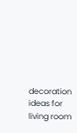decoration ideas for living room